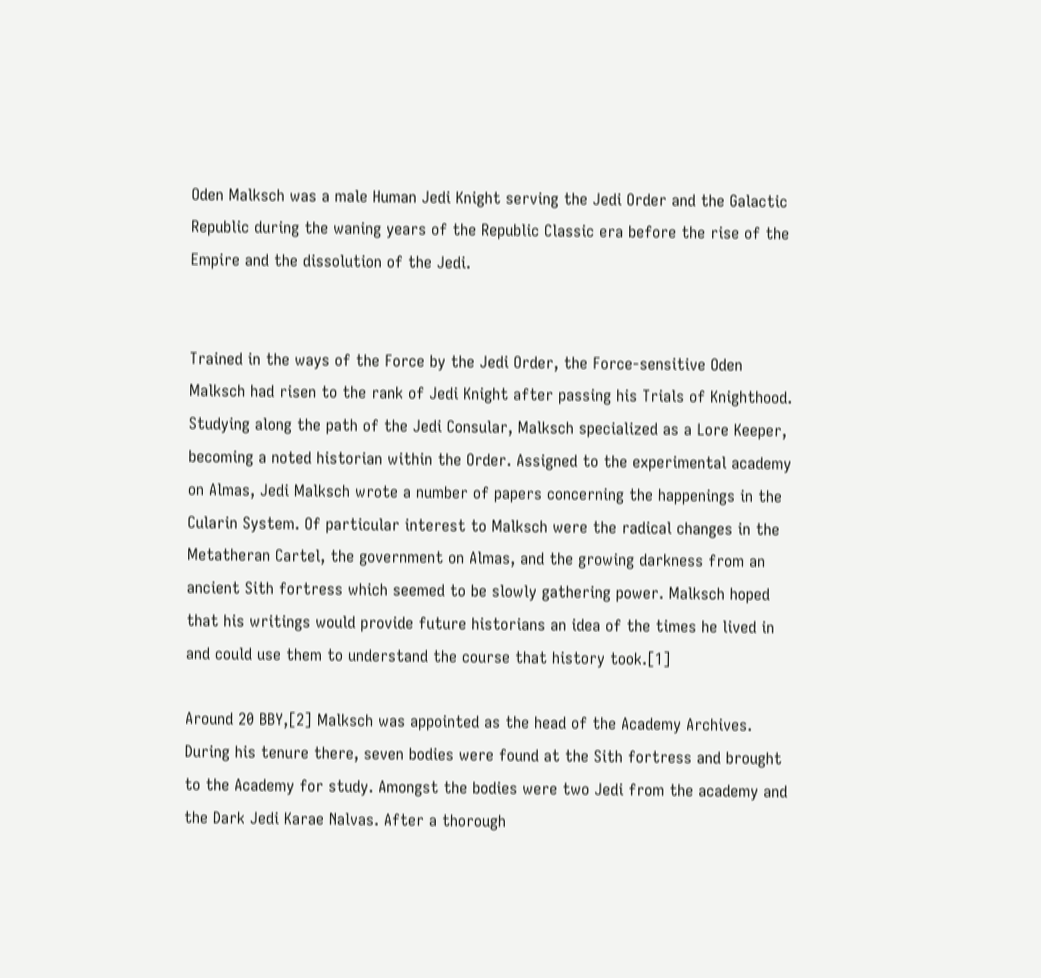Oden Malksch was a male Human Jedi Knight serving the Jedi Order and the Galactic Republic during the waning years of the Republic Classic era before the rise of the Empire and the dissolution of the Jedi.


Trained in the ways of the Force by the Jedi Order, the Force-sensitive Oden Malksch had risen to the rank of Jedi Knight after passing his Trials of Knighthood. Studying along the path of the Jedi Consular, Malksch specialized as a Lore Keeper, becoming a noted historian within the Order. Assigned to the experimental academy on Almas, Jedi Malksch wrote a number of papers concerning the happenings in the Cularin System. Of particular interest to Malksch were the radical changes in the Metatheran Cartel, the government on Almas, and the growing darkness from an ancient Sith fortress which seemed to be slowly gathering power. Malksch hoped that his writings would provide future historians an idea of the times he lived in and could use them to understand the course that history took.[1]

Around 20 BBY,[2] Malksch was appointed as the head of the Academy Archives. During his tenure there, seven bodies were found at the Sith fortress and brought to the Academy for study. Amongst the bodies were two Jedi from the academy and the Dark Jedi Karae Nalvas. After a thorough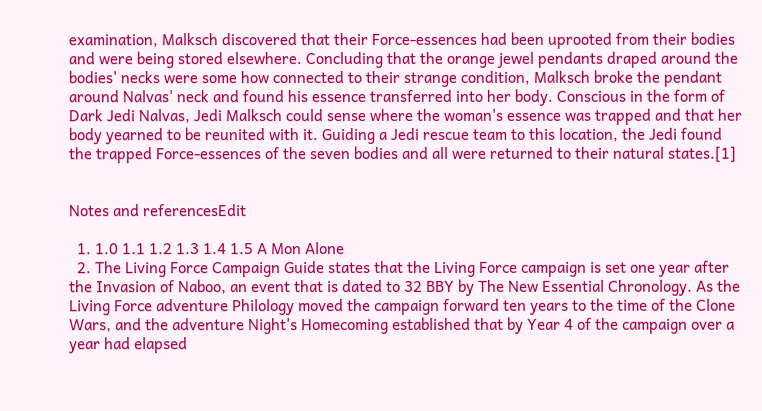examination, Malksch discovered that their Force-essences had been uprooted from their bodies and were being stored elsewhere. Concluding that the orange jewel pendants draped around the bodies' necks were some how connected to their strange condition, Malksch broke the pendant around Nalvas' neck and found his essence transferred into her body. Conscious in the form of Dark Jedi Nalvas, Jedi Malksch could sense where the woman's essence was trapped and that her body yearned to be reunited with it. Guiding a Jedi rescue team to this location, the Jedi found the trapped Force-essences of the seven bodies and all were returned to their natural states.[1]


Notes and referencesEdit

  1. 1.0 1.1 1.2 1.3 1.4 1.5 A Mon Alone
  2. The Living Force Campaign Guide states that the Living Force campaign is set one year after the Invasion of Naboo, an event that is dated to 32 BBY by The New Essential Chronology. As the Living Force adventure Philology moved the campaign forward ten years to the time of the Clone Wars, and the adventure Night's Homecoming established that by Year 4 of the campaign over a year had elapsed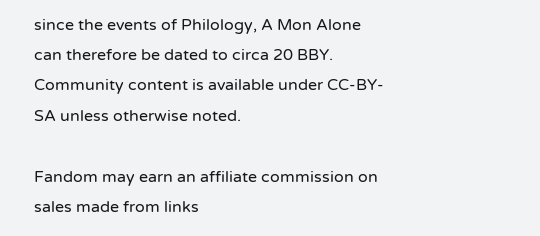since the events of Philology, A Mon Alone can therefore be dated to circa 20 BBY.
Community content is available under CC-BY-SA unless otherwise noted.

Fandom may earn an affiliate commission on sales made from links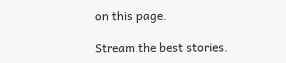on this page.

Stream the best stories.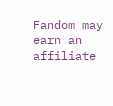Fandom may earn an affiliate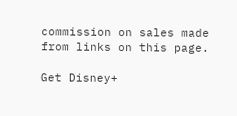commission on sales made from links on this page.

Get Disney+